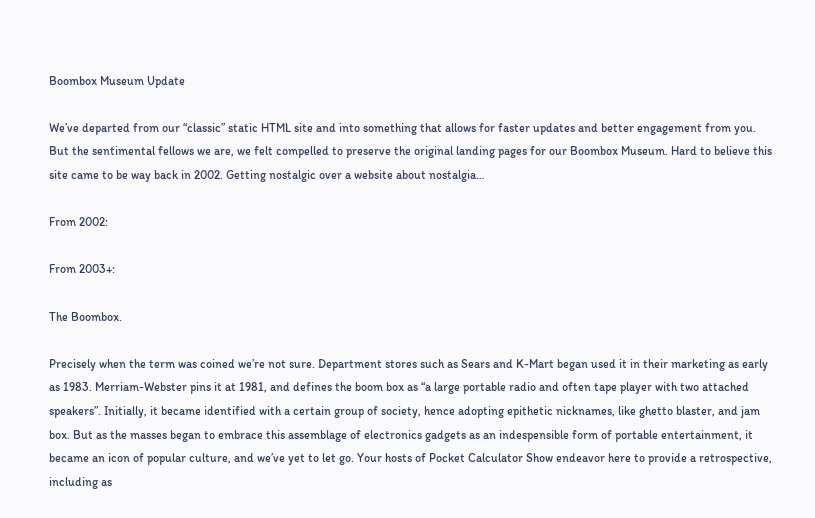Boombox Museum Update

We’ve departed from our “classic” static HTML site and into something that allows for faster updates and better engagement from you. But the sentimental fellows we are, we felt compelled to preserve the original landing pages for our Boombox Museum. Hard to believe this site came to be way back in 2002. Getting nostalgic over a website about nostalgia…

From 2002:

From 2003+:

The Boombox.

Precisely when the term was coined we’re not sure. Department stores such as Sears and K-Mart began used it in their marketing as early as 1983. Merriam-Webster pins it at 1981, and defines the boom box as “a large portable radio and often tape player with two attached speakers”. Initially, it became identified with a certain group of society, hence adopting epithetic nicknames, like ghetto blaster, and jam box. But as the masses began to embrace this assemblage of electronics gadgets as an indespensible form of portable entertainment, it became an icon of popular culture, and we’ve yet to let go. Your hosts of Pocket Calculator Show endeavor here to provide a retrospective, including as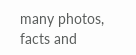many photos, facts and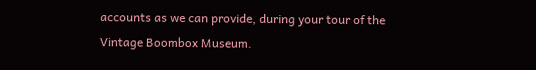accounts as we can provide, during your tour of the Vintage Boombox Museum.